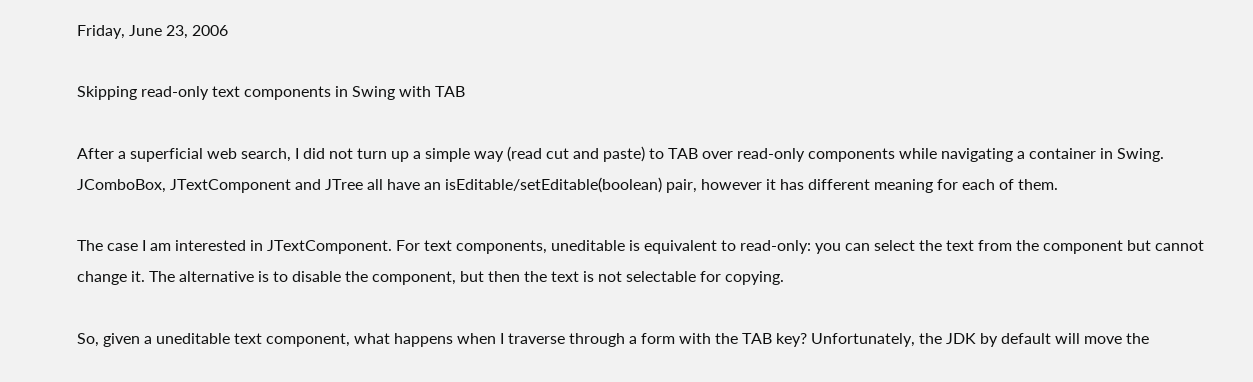Friday, June 23, 2006

Skipping read-only text components in Swing with TAB

After a superficial web search, I did not turn up a simple way (read cut and paste) to TAB over read-only components while navigating a container in Swing. JComboBox, JTextComponent and JTree all have an isEditable/setEditable(boolean) pair, however it has different meaning for each of them.

The case I am interested in JTextComponent. For text components, uneditable is equivalent to read-only: you can select the text from the component but cannot change it. The alternative is to disable the component, but then the text is not selectable for copying.

So, given a uneditable text component, what happens when I traverse through a form with the TAB key? Unfortunately, the JDK by default will move the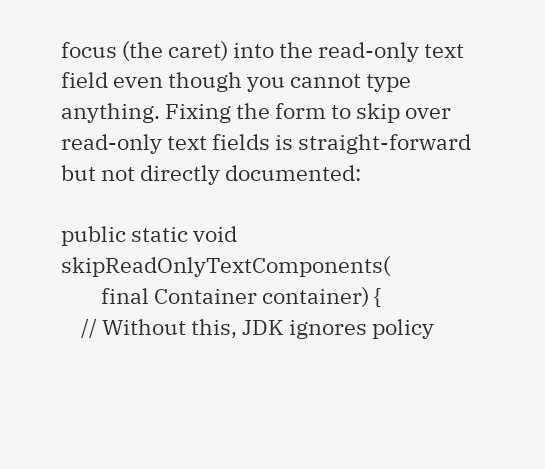focus (the caret) into the read-only text field even though you cannot type anything. Fixing the form to skip over read-only text fields is straight-forward but not directly documented:

public static void skipReadOnlyTextComponents(
        final Container container) {
    // Without this, JDK ignores policy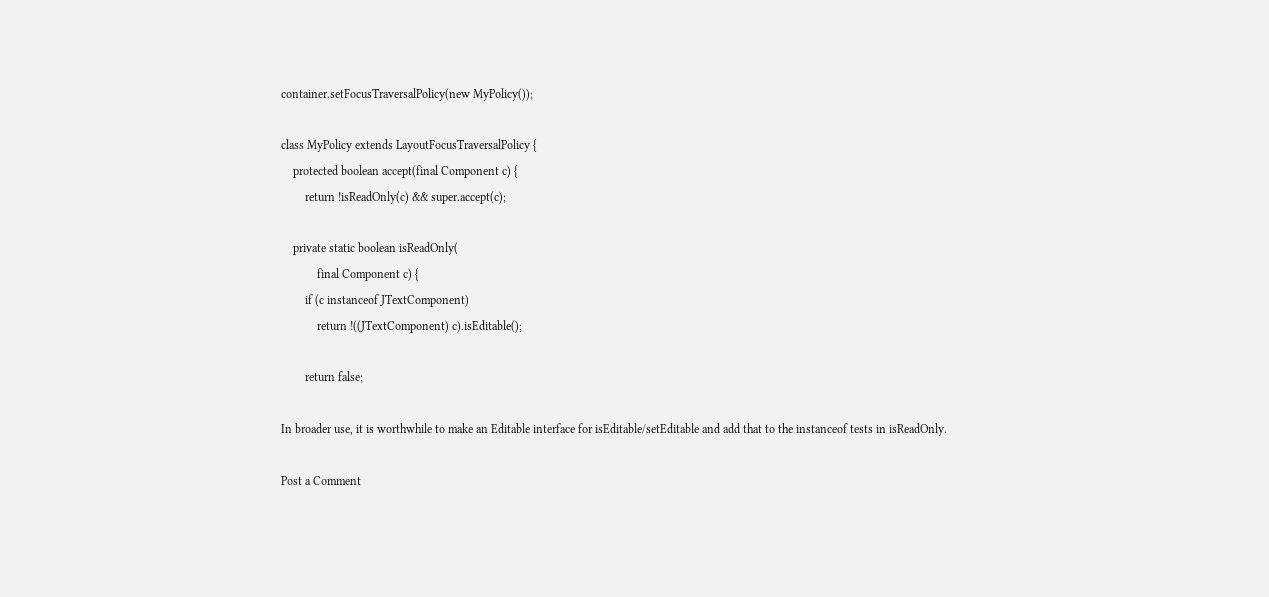container.setFocusTraversalPolicy(new MyPolicy());

class MyPolicy extends LayoutFocusTraversalPolicy {
    protected boolean accept(final Component c) {
        return !isReadOnly(c) && super.accept(c);

    private static boolean isReadOnly(
            final Component c) {
        if (c instanceof JTextComponent)
            return !((JTextComponent) c).isEditable();

        return false;

In broader use, it is worthwhile to make an Editable interface for isEditable/setEditable and add that to the instanceof tests in isReadOnly.

Post a Comment